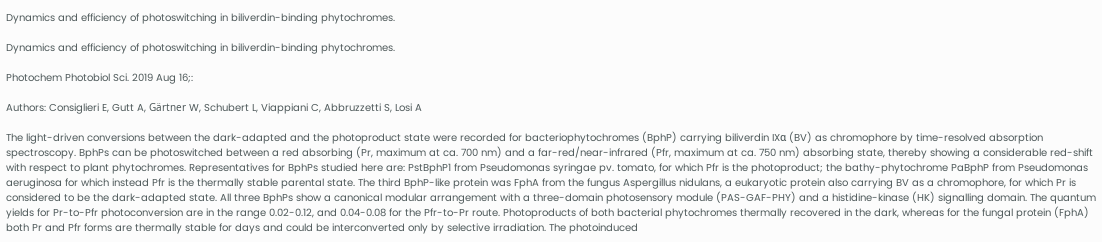Dynamics and efficiency of photoswitching in biliverdin-binding phytochromes.

Dynamics and efficiency of photoswitching in biliverdin-binding phytochromes.

Photochem Photobiol Sci. 2019 Aug 16;:

Authors: Consiglieri E, Gutt A, Gärtner W, Schubert L, Viappiani C, Abbruzzetti S, Losi A

The light-driven conversions between the dark-adapted and the photoproduct state were recorded for bacteriophytochromes (BphP) carrying biliverdin IXα (BV) as chromophore by time-resolved absorption spectroscopy. BphPs can be photoswitched between a red absorbing (Pr, maximum at ca. 700 nm) and a far-red/near-infrared (Pfr, maximum at ca. 750 nm) absorbing state, thereby showing a considerable red-shift with respect to plant phytochromes. Representatives for BphPs studied here are: PstBphP1 from Pseudomonas syringae pv. tomato, for which Pfr is the photoproduct; the bathy-phytochrome PaBphP from Pseudomonas aeruginosa for which instead Pfr is the thermally stable parental state. The third BphP-like protein was FphA from the fungus Aspergillus nidulans, a eukaryotic protein also carrying BV as a chromophore, for which Pr is considered to be the dark-adapted state. All three BphPs show a canonical modular arrangement with a three-domain photosensory module (PAS-GAF-PHY) and a histidine-kinase (HK) signalling domain. The quantum yields for Pr-to-Pfr photoconversion are in the range 0.02-0.12, and 0.04-0.08 for the Pfr-to-Pr route. Photoproducts of both bacterial phytochromes thermally recovered in the dark, whereas for the fungal protein (FphA) both Pr and Pfr forms are thermally stable for days and could be interconverted only by selective irradiation. The photoinduced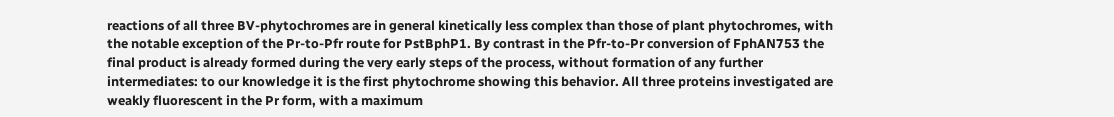reactions of all three BV-phytochromes are in general kinetically less complex than those of plant phytochromes, with the notable exception of the Pr-to-Pfr route for PstBphP1. By contrast in the Pfr-to-Pr conversion of FphAN753 the final product is already formed during the very early steps of the process, without formation of any further intermediates: to our knowledge it is the first phytochrome showing this behavior. All three proteins investigated are weakly fluorescent in the Pr form, with a maximum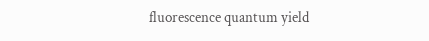fluorescence quantum yield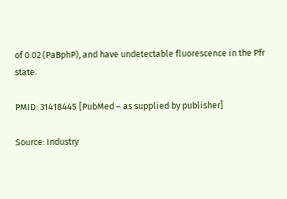of 0.02 (PaBphP), and have undetectable fluorescence in the Pfr state.

PMID: 31418445 [PubMed – as supplied by publisher]

Source: Industry